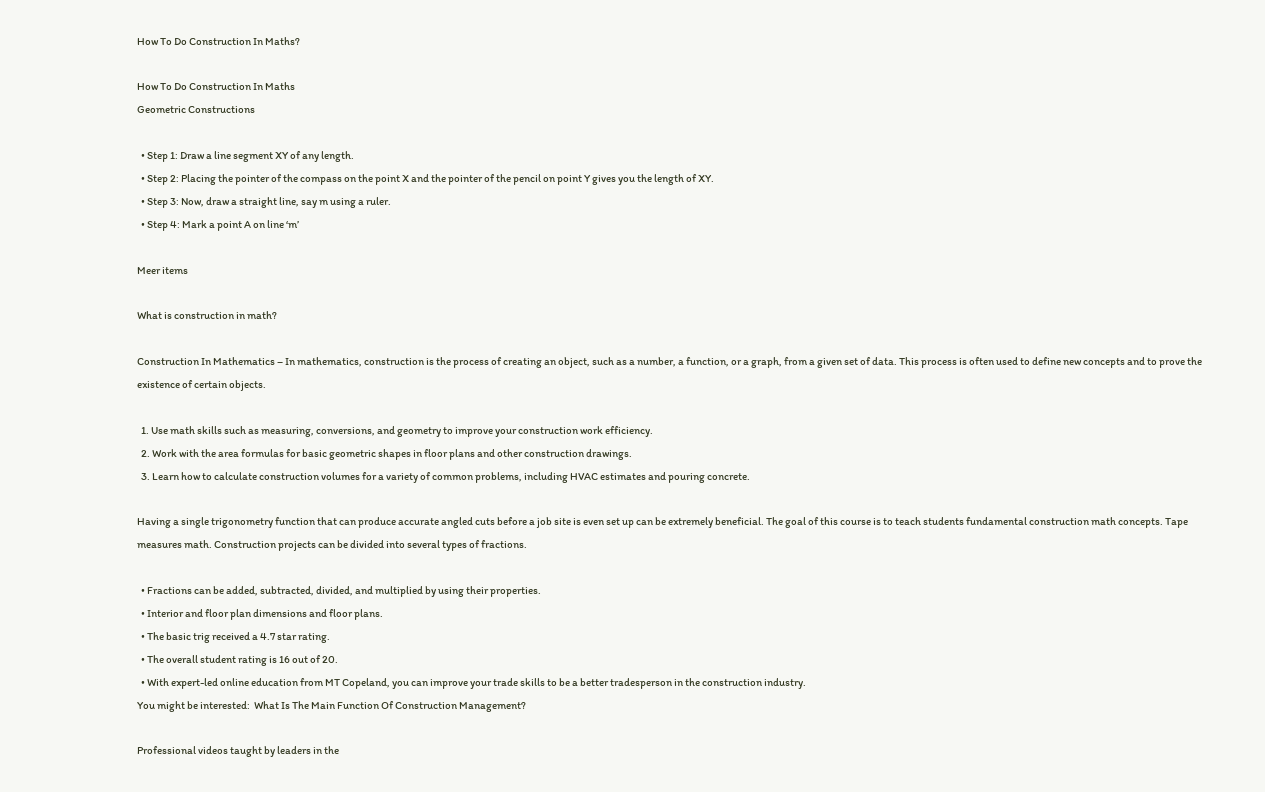How To Do Construction In Maths?

How To Do Construction In Maths
Geometric Constructions

  • Step 1: Draw a line segment XY of any length.
  • Step 2: Placing the pointer of the compass on the point X and the pointer of the pencil on point Y gives you the length of XY.
  • Step 3: Now, draw a straight line, say m using a ruler.
  • Step 4: Mark a point A on line ‘m’

Meer items

What is construction in math?

Construction In Mathematics – In mathematics, construction is the process of creating an object, such as a number, a function, or a graph, from a given set of data. This process is often used to define new concepts and to prove the existence of certain objects.

  1. Use math skills such as measuring, conversions, and geometry to improve your construction work efficiency.
  2. Work with the area formulas for basic geometric shapes in floor plans and other construction drawings.
  3. Learn how to calculate construction volumes for a variety of common problems, including HVAC estimates and pouring concrete.

Having a single trigonometry function that can produce accurate angled cuts before a job site is even set up can be extremely beneficial. The goal of this course is to teach students fundamental construction math concepts. Tape measures math. Construction projects can be divided into several types of fractions.

  • Fractions can be added, subtracted, divided, and multiplied by using their properties.
  • Interior and floor plan dimensions and floor plans.
  • The basic trig received a 4.7 star rating.
  • The overall student rating is 16 out of 20.
  • With expert-led online education from MT Copeland, you can improve your trade skills to be a better tradesperson in the construction industry.
You might be interested:  What Is The Main Function Of Construction Management?

Professional videos taught by leaders in the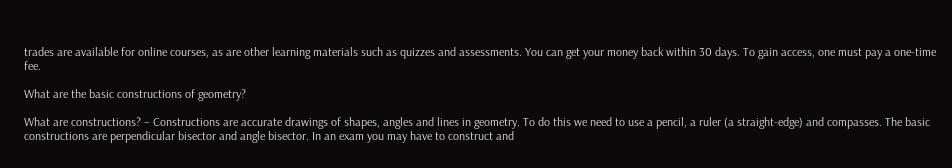trades are available for online courses, as are other learning materials such as quizzes and assessments. You can get your money back within 30 days. To gain access, one must pay a one-time fee.

What are the basic constructions of geometry?

What are constructions? – Constructions are accurate drawings of shapes, angles and lines in geometry. To do this we need to use a pencil, a ruler (a straight-edge) and compasses. The basic constructions are perpendicular bisector and angle bisector. In an exam you may have to construct and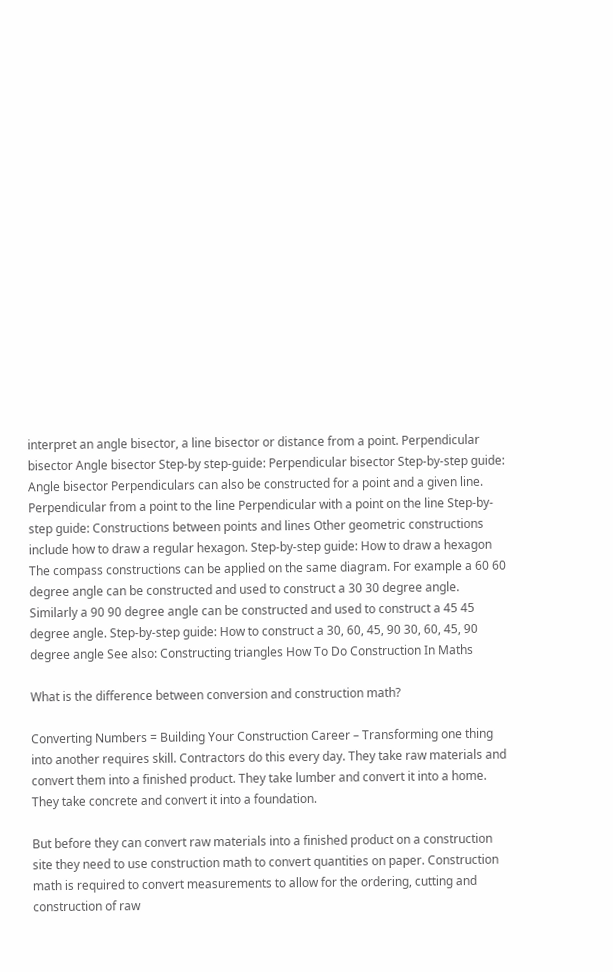interpret an angle bisector, a line bisector or distance from a point. Perpendicular bisector Angle bisector Step-by step-guide: Perpendicular bisector Step-by-step guide: Angle bisector Perpendiculars can also be constructed for a point and a given line. Perpendicular from a point to the line Perpendicular with a point on the line Step-by-step guide: Constructions between points and lines Other geometric constructions include how to draw a regular hexagon. Step-by-step guide: How to draw a hexagon The compass constructions can be applied on the same diagram. For example a 60 60 degree angle can be constructed and used to construct a 30 30 degree angle. Similarly a 90 90 degree angle can be constructed and used to construct a 45 45 degree angle. Step-by-step guide: How to construct a 30, 60, 45, 90 30, 60, 45, 90 degree angle See also: Constructing triangles How To Do Construction In Maths

What is the difference between conversion and construction math?

Converting Numbers = Building Your Construction Career – Transforming one thing into another requires skill. Contractors do this every day. They take raw materials and convert them into a finished product. They take lumber and convert it into a home. They take concrete and convert it into a foundation.

But before they can convert raw materials into a finished product on a construction site they need to use construction math to convert quantities on paper. Construction math is required to convert measurements to allow for the ordering, cutting and construction of raw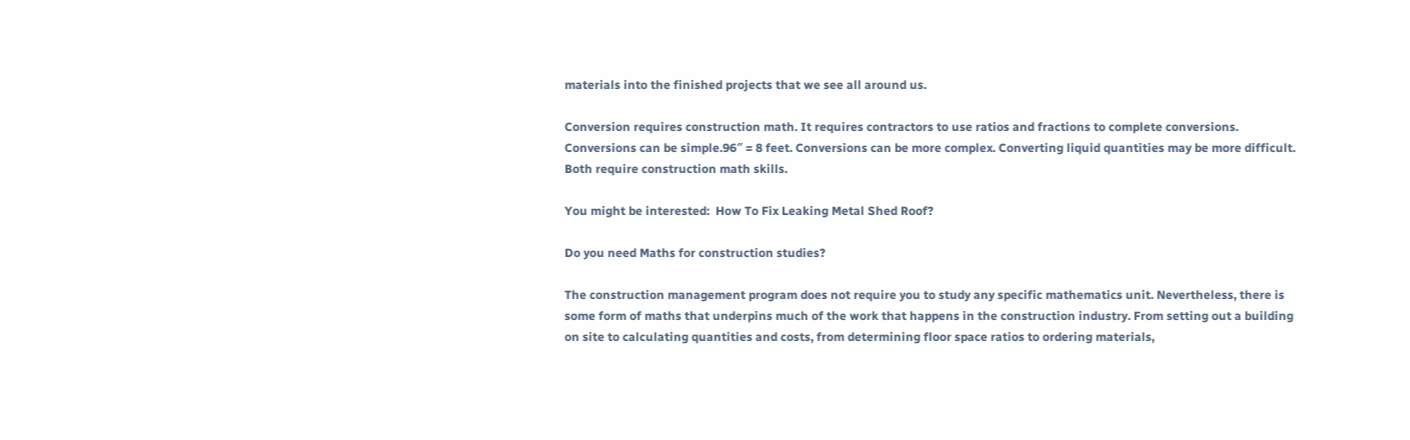materials into the finished projects that we see all around us.

Conversion requires construction math. It requires contractors to use ratios and fractions to complete conversions. Conversions can be simple.96″ = 8 feet. Conversions can be more complex. Converting liquid quantities may be more difficult. Both require construction math skills.

You might be interested:  How To Fix Leaking Metal Shed Roof?

Do you need Maths for construction studies?

The construction management program does not require you to study any specific mathematics unit. Nevertheless, there is some form of maths that underpins much of the work that happens in the construction industry. From setting out a building on site to calculating quantities and costs, from determining floor space ratios to ordering materials,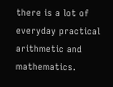there is a lot of everyday practical arithmetic and mathematics.